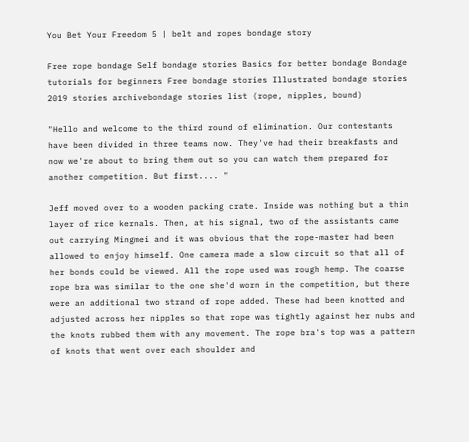You Bet Your Freedom 5 | belt and ropes bondage story

Free rope bondage Self bondage stories Basics for better bondage Bondage tutorials for beginners Free bondage stories Illustrated bondage stories 2019 stories archivebondage stories list (rope, nipples, bound)

"Hello and welcome to the third round of elimination. Our contestants have been divided in three teams now. They've had their breakfasts and now we're about to bring them out so you can watch them prepared for another competition. But first.... "

Jeff moved over to a wooden packing crate. Inside was nothing but a thin layer of rice kernals. Then, at his signal, two of the assistants came out carrying Mingmei and it was obvious that the rope-master had been allowed to enjoy himself. One camera made a slow circuit so that all of her bonds could be viewed. All the rope used was rough hemp. The coarse rope bra was similar to the one she'd worn in the competition, but there were an additional two strand of rope added. These had been knotted and adjusted across her nipples so that rope was tightly against her nubs and the knots rubbed them with any movement. The rope bra's top was a pattern of knots that went over each shoulder and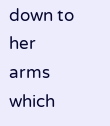down to her arms which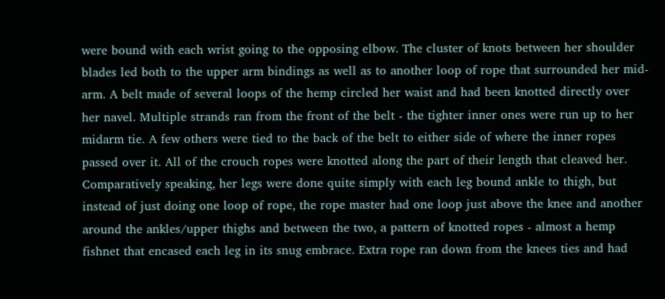were bound with each wrist going to the opposing elbow. The cluster of knots between her shoulder blades led both to the upper arm bindings as well as to another loop of rope that surrounded her mid-arm. A belt made of several loops of the hemp circled her waist and had been knotted directly over her navel. Multiple strands ran from the front of the belt - the tighter inner ones were run up to her midarm tie. A few others were tied to the back of the belt to either side of where the inner ropes passed over it. All of the crouch ropes were knotted along the part of their length that cleaved her. Comparatively speaking, her legs were done quite simply with each leg bound ankle to thigh, but instead of just doing one loop of rope, the rope master had one loop just above the knee and another around the ankles/upper thighs and between the two, a pattern of knotted ropes - almost a hemp fishnet that encased each leg in its snug embrace. Extra rope ran down from the knees ties and had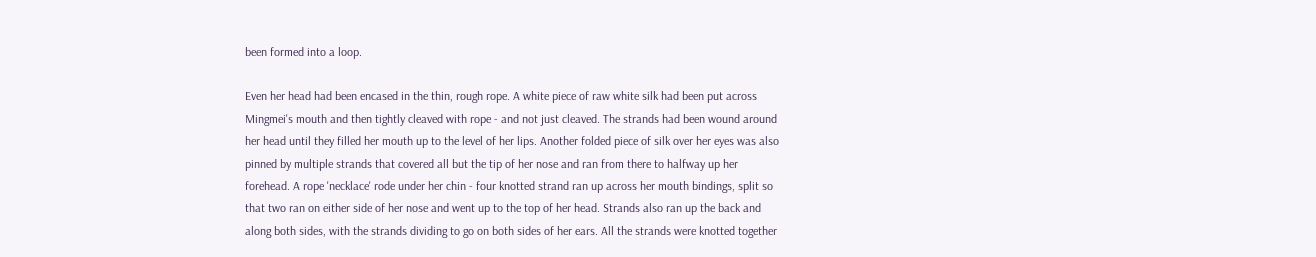been formed into a loop.

Even her head had been encased in the thin, rough rope. A white piece of raw white silk had been put across Mingmei's mouth and then tightly cleaved with rope - and not just cleaved. The strands had been wound around her head until they filled her mouth up to the level of her lips. Another folded piece of silk over her eyes was also pinned by multiple strands that covered all but the tip of her nose and ran from there to halfway up her forehead. A rope 'necklace' rode under her chin - four knotted strand ran up across her mouth bindings, split so that two ran on either side of her nose and went up to the top of her head. Strands also ran up the back and along both sides, with the strands dividing to go on both sides of her ears. All the strands were knotted together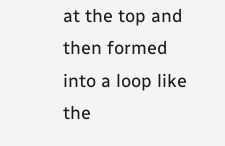at the top and then formed into a loop like the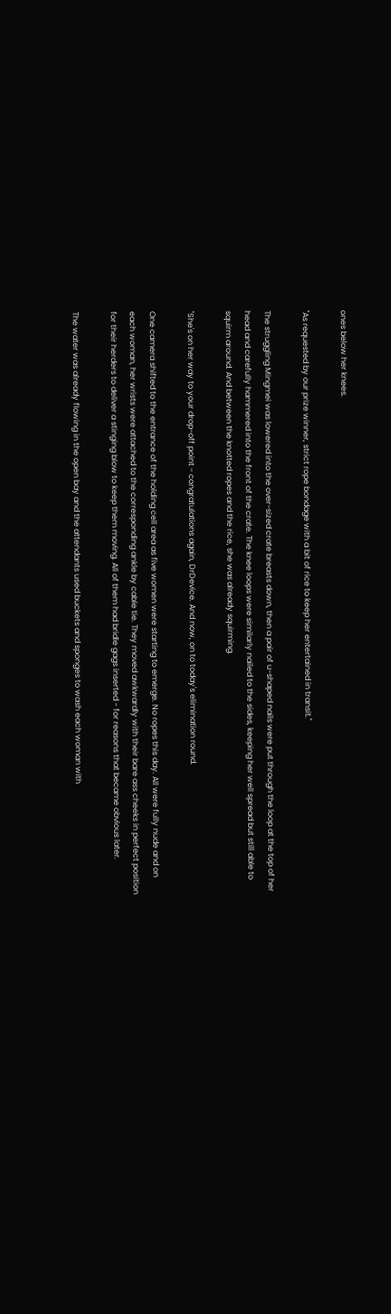ones below her knees.

"As requested by our prize winner, strict rope bondage with a bit of rice to keep her entertained in transit."

The struggling Mingmei was lowered into the over-sized crate breasts down, then a pair of u-shaped nails were put through the loop at the top of her head and carefully hammered into the front of the crate. The knee loops were similarly nailed to the sides, keeping her well spread but still able to squirm around. And between the knotted ropes and the rice, she was already squirming.

"She's on her way to your drop-off point - congratulations again, DrDevice. And now, on to today's elimination round.

One camera shifted to the entrance of the holding cell area as five women were starting to emerge. No ropes this day. All were fully nude and on each woman, her wrists were attached to the corresponding ankle by cable tie. They moved awkwardly with their bare ass cheeks in perfect position for their herders to deliver a stinging blow to keep them moving. All of them had bridle gags inserted - for reasons that became obvious later.

The water was already flowing in the open bay and the attendants used buckets and sponges to wash each woman with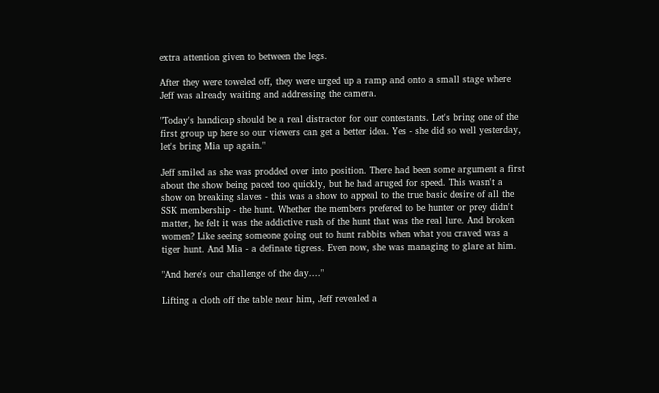extra attention given to between the legs.

After they were toweled off, they were urged up a ramp and onto a small stage where Jeff was already waiting and addressing the camera.

"Today's handicap should be a real distractor for our contestants. Let's bring one of the first group up here so our viewers can get a better idea. Yes - she did so well yesterday, let's bring Mia up again."

Jeff smiled as she was prodded over into position. There had been some argument a first about the show being paced too quickly, but he had aruged for speed. This wasn't a show on breaking slaves - this was a show to appeal to the true basic desire of all the SSK membership - the hunt. Whether the members prefered to be hunter or prey didn't matter, he felt it was the addictive rush of the hunt that was the real lure. And broken women? Like seeing someone going out to hunt rabbits when what you craved was a tiger hunt. And Mia - a definate tigress. Even now, she was managing to glare at him.

"And here's our challenge of the day...."

Lifting a cloth off the table near him, Jeff revealed a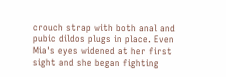crouch strap with both anal and pubic dildos plugs in place. Even Mia's eyes widened at her first sight and she began fighting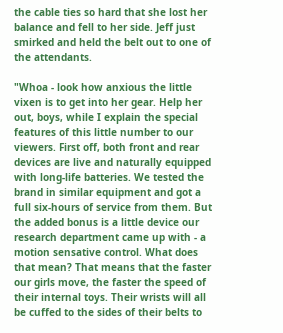the cable ties so hard that she lost her balance and fell to her side. Jeff just smirked and held the belt out to one of the attendants.

"Whoa - look how anxious the little vixen is to get into her gear. Help her out, boys, while I explain the special features of this little number to our viewers. First off, both front and rear devices are live and naturally equipped with long-life batteries. We tested the brand in similar equipment and got a full six-hours of service from them. But the added bonus is a little device our research department came up with - a motion sensative control. What does that mean? That means that the faster our girls move, the faster the speed of their internal toys. Their wrists will all be cuffed to the sides of their belts to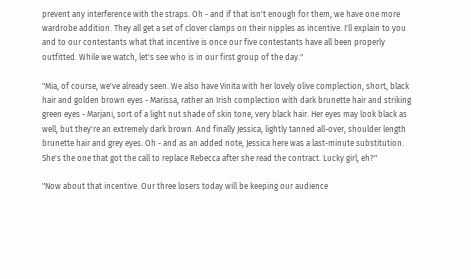prevent any interference with the straps. Oh - and if that isn't enough for them, we have one more wardrobe addition. They all get a set of clover clamps on their nipples as incentive. I'll explain to you and to our contestants what that incentive is once our five contestants have all been properly outfitted. While we watch, let's see who is in our first group of the day."

"Mia, of course, we've already seen. We also have Vinita with her lovely olive complection, short, black hair and golden brown eyes - Marissa, rather an Irish complection with dark brunette hair and striking green eyes - Marjani, sort of a light nut shade of skin tone, very black hair. Her eyes may look black as well, but they're an extremely dark brown. And finally Jessica, lightly tanned all-over, shoulder length brunette hair and grey eyes. Oh - and as an added note, Jessica here was a last-minute substitution. She's the one that got the call to replace Rebecca after she read the contract. Lucky girl, eh?"

"Now about that incentive. Our three losers today will be keeping our audience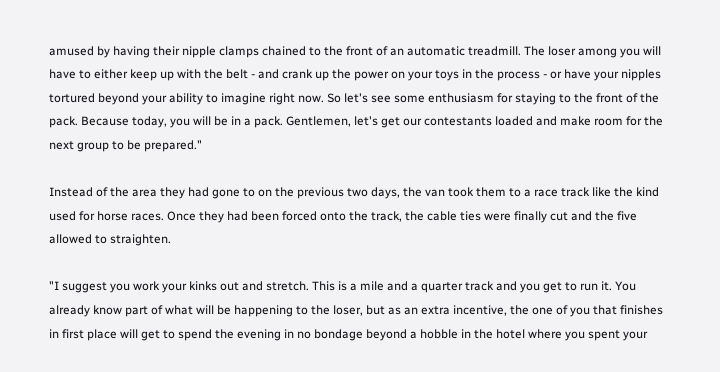amused by having their nipple clamps chained to the front of an automatic treadmill. The loser among you will have to either keep up with the belt - and crank up the power on your toys in the process - or have your nipples tortured beyond your ability to imagine right now. So let's see some enthusiasm for staying to the front of the pack. Because today, you will be in a pack. Gentlemen, let's get our contestants loaded and make room for the next group to be prepared."

Instead of the area they had gone to on the previous two days, the van took them to a race track like the kind used for horse races. Once they had been forced onto the track, the cable ties were finally cut and the five allowed to straighten.

"I suggest you work your kinks out and stretch. This is a mile and a quarter track and you get to run it. You already know part of what will be happening to the loser, but as an extra incentive, the one of you that finishes in first place will get to spend the evening in no bondage beyond a hobble in the hotel where you spent your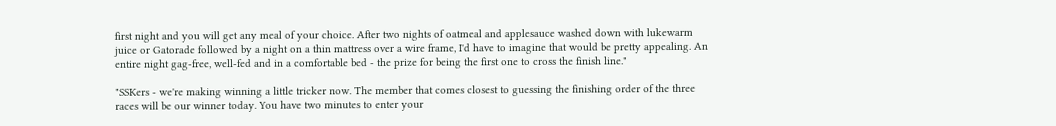first night and you will get any meal of your choice. After two nights of oatmeal and applesauce washed down with lukewarm juice or Gatorade followed by a night on a thin mattress over a wire frame, I'd have to imagine that would be pretty appealing. An entire night gag-free, well-fed and in a comfortable bed - the prize for being the first one to cross the finish line."

"SSKers - we're making winning a little tricker now. The member that comes closest to guessing the finishing order of the three races will be our winner today. You have two minutes to enter your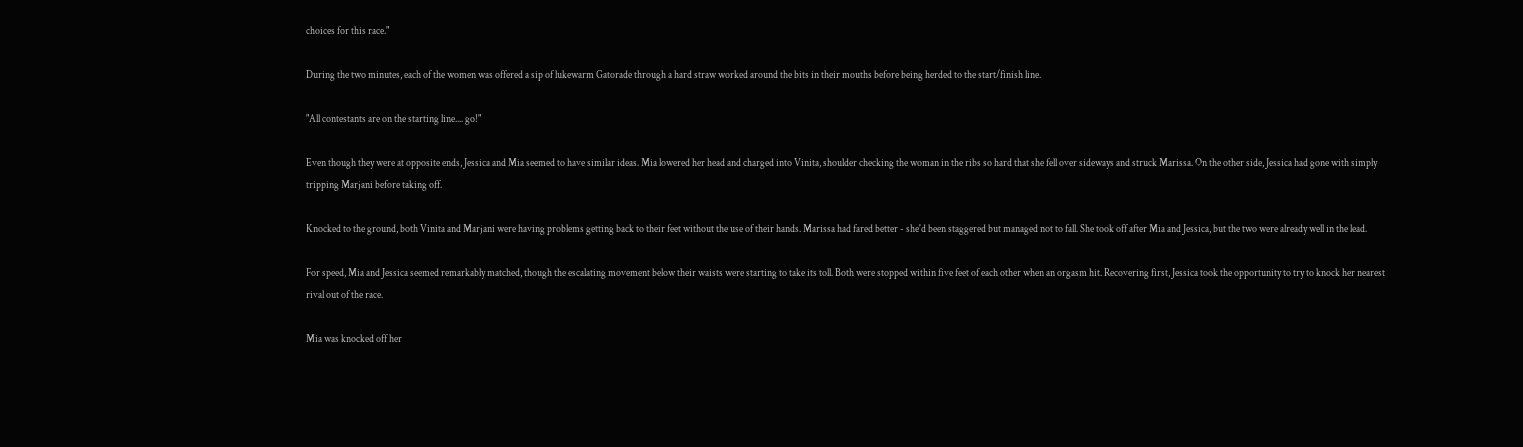choices for this race."

During the two minutes, each of the women was offered a sip of lukewarm Gatorade through a hard straw worked around the bits in their mouths before being herded to the start/finish line.

"All contestants are on the starting line.... go!"

Even though they were at opposite ends, Jessica and Mia seemed to have similar ideas. Mia lowered her head and charged into Vinita, shoulder checking the woman in the ribs so hard that she fell over sideways and struck Marissa. On the other side, Jessica had gone with simply tripping Marjani before taking off.

Knocked to the ground, both Vinita and Marjani were having problems getting back to their feet without the use of their hands. Marissa had fared better - she'd been staggered but managed not to fall. She took off after Mia and Jessica, but the two were already well in the lead.

For speed, Mia and Jessica seemed remarkably matched, though the escalating movement below their waists were starting to take its toll. Both were stopped within five feet of each other when an orgasm hit. Recovering first, Jessica took the opportunity to try to knock her nearest rival out of the race.

Mia was knocked off her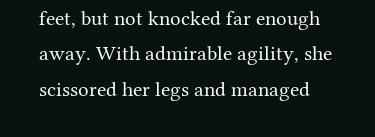feet, but not knocked far enough away. With admirable agility, she scissored her legs and managed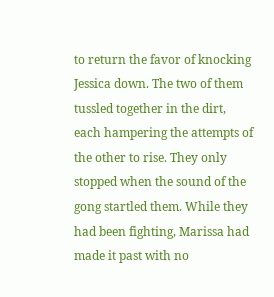to return the favor of knocking Jessica down. The two of them tussled together in the dirt, each hampering the attempts of the other to rise. They only stopped when the sound of the gong startled them. While they had been fighting, Marissa had made it past with no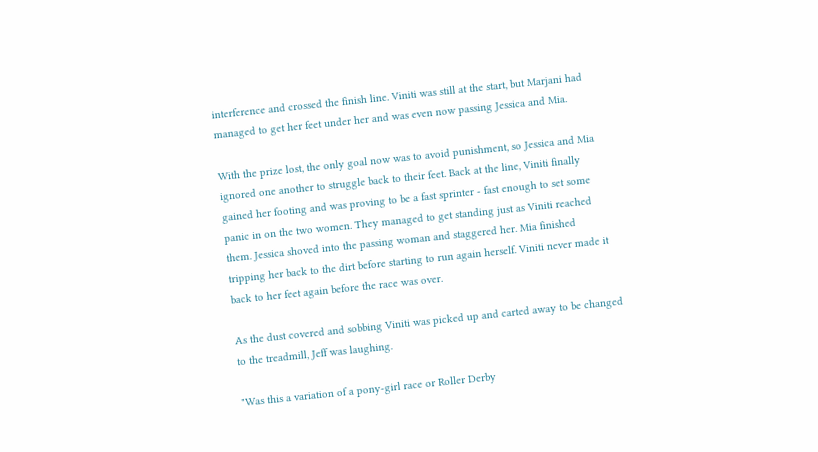interference and crossed the finish line. Viniti was still at the start, but Marjani had managed to get her feet under her and was even now passing Jessica and Mia.

With the prize lost, the only goal now was to avoid punishment, so Jessica and Mia ignored one another to struggle back to their feet. Back at the line, Viniti finally gained her footing and was proving to be a fast sprinter - fast enough to set some panic in on the two women. They managed to get standing just as Viniti reached them. Jessica shoved into the passing woman and staggered her. Mia finished tripping her back to the dirt before starting to run again herself. Viniti never made it back to her feet again before the race was over.

As the dust covered and sobbing Viniti was picked up and carted away to be changed to the treadmill, Jeff was laughing.

"Was this a variation of a pony-girl race or Roller Derby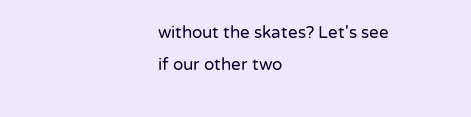without the skates? Let's see if our other two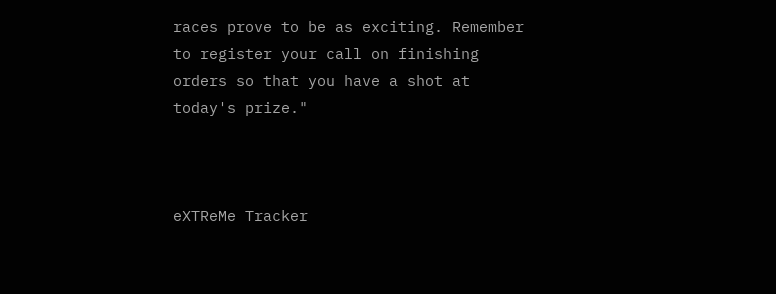races prove to be as exciting. Remember to register your call on finishing orders so that you have a shot at today's prize."



eXTReMe Tracker